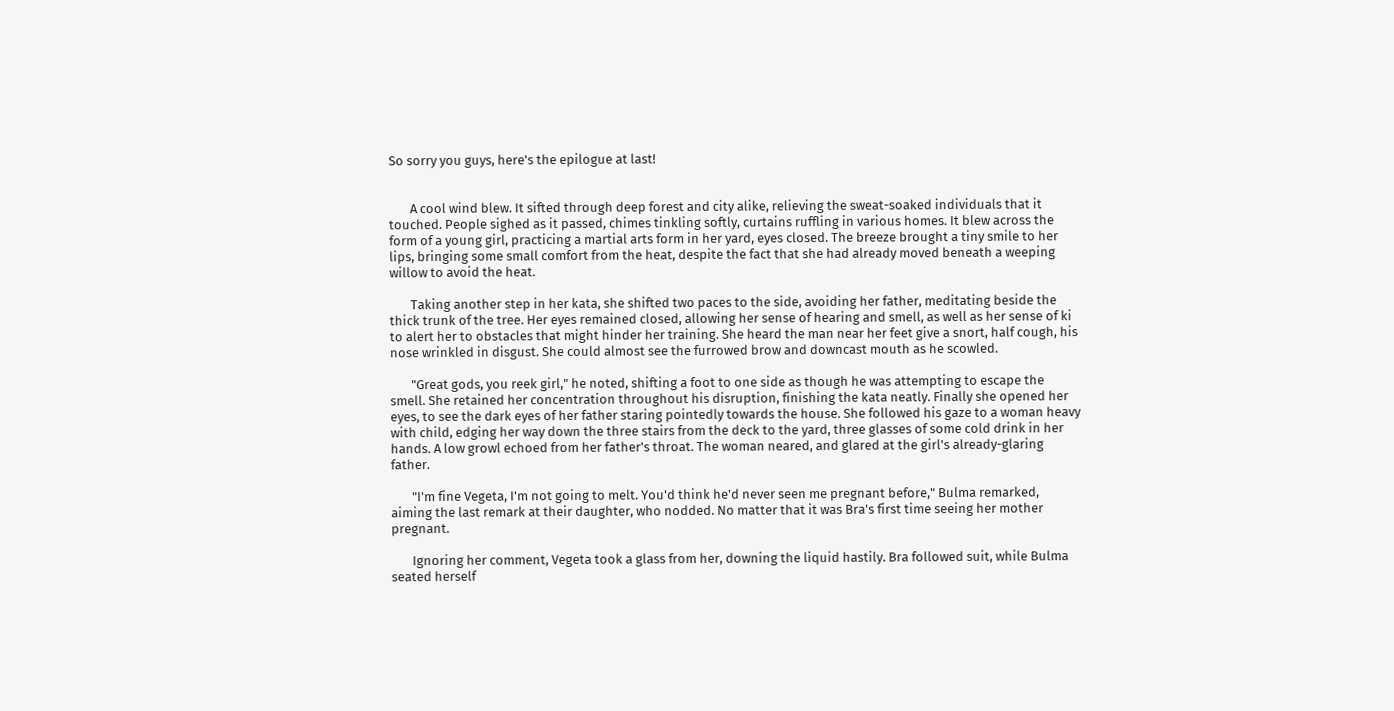So sorry you guys, here's the epilogue at last!


       A cool wind blew. It sifted through deep forest and city alike, relieving the sweat-soaked individuals that it touched. People sighed as it passed, chimes tinkling softly, curtains ruffling in various homes. It blew across the form of a young girl, practicing a martial arts form in her yard, eyes closed. The breeze brought a tiny smile to her lips, bringing some small comfort from the heat, despite the fact that she had already moved beneath a weeping willow to avoid the heat.

       Taking another step in her kata, she shifted two paces to the side, avoiding her father, meditating beside the thick trunk of the tree. Her eyes remained closed, allowing her sense of hearing and smell, as well as her sense of ki to alert her to obstacles that might hinder her training. She heard the man near her feet give a snort, half cough, his nose wrinkled in disgust. She could almost see the furrowed brow and downcast mouth as he scowled.

       "Great gods, you reek girl," he noted, shifting a foot to one side as though he was attempting to escape the smell. She retained her concentration throughout his disruption, finishing the kata neatly. Finally she opened her eyes, to see the dark eyes of her father staring pointedly towards the house. She followed his gaze to a woman heavy with child, edging her way down the three stairs from the deck to the yard, three glasses of some cold drink in her hands. A low growl echoed from her father's throat. The woman neared, and glared at the girl's already-glaring father.

       "I'm fine Vegeta, I'm not going to melt. You'd think he'd never seen me pregnant before," Bulma remarked, aiming the last remark at their daughter, who nodded. No matter that it was Bra's first time seeing her mother pregnant.

       Ignoring her comment, Vegeta took a glass from her, downing the liquid hastily. Bra followed suit, while Bulma seated herself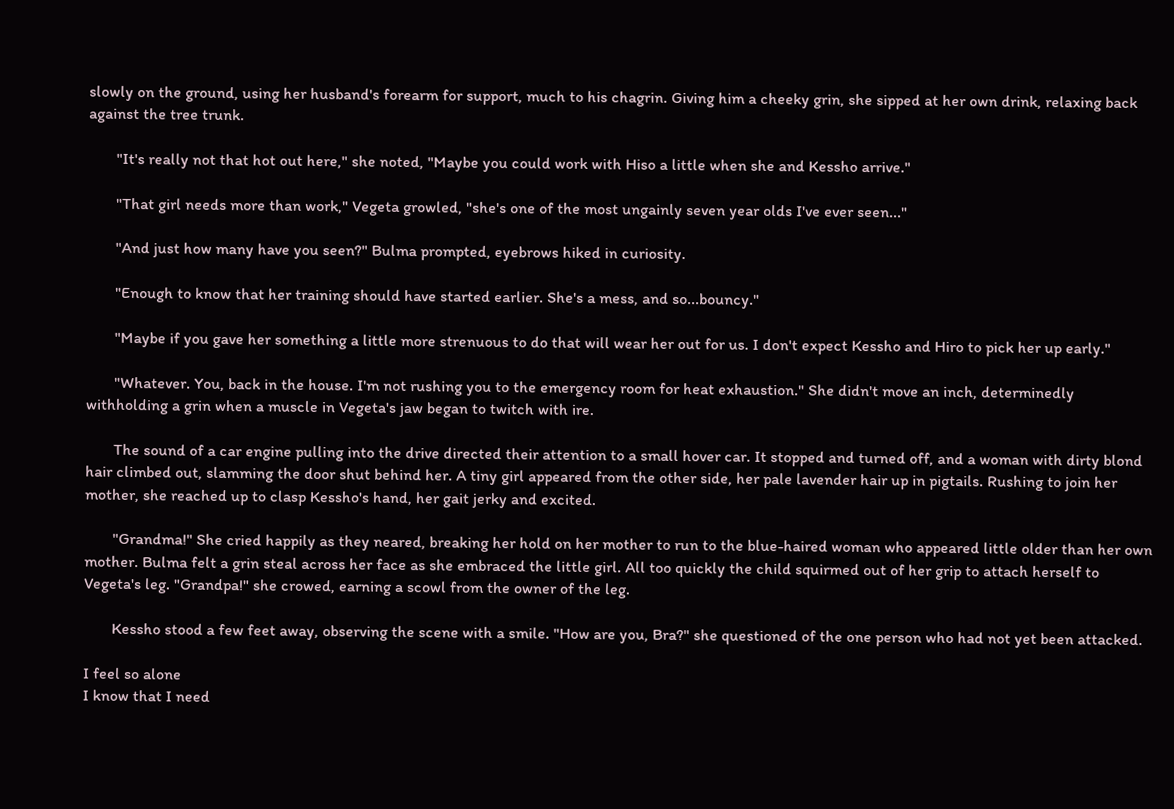slowly on the ground, using her husband's forearm for support, much to his chagrin. Giving him a cheeky grin, she sipped at her own drink, relaxing back against the tree trunk.

       "It's really not that hot out here," she noted, "Maybe you could work with Hiso a little when she and Kessho arrive."

       "That girl needs more than work," Vegeta growled, "she's one of the most ungainly seven year olds I've ever seen..."

       "And just how many have you seen?" Bulma prompted, eyebrows hiked in curiosity.

       "Enough to know that her training should have started earlier. She's a mess, and so...bouncy."

       "Maybe if you gave her something a little more strenuous to do that will wear her out for us. I don't expect Kessho and Hiro to pick her up early."

       "Whatever. You, back in the house. I'm not rushing you to the emergency room for heat exhaustion." She didn't move an inch, determinedly withholding a grin when a muscle in Vegeta's jaw began to twitch with ire.

       The sound of a car engine pulling into the drive directed their attention to a small hover car. It stopped and turned off, and a woman with dirty blond hair climbed out, slamming the door shut behind her. A tiny girl appeared from the other side, her pale lavender hair up in pigtails. Rushing to join her mother, she reached up to clasp Kessho's hand, her gait jerky and excited.

       "Grandma!" She cried happily as they neared, breaking her hold on her mother to run to the blue-haired woman who appeared little older than her own mother. Bulma felt a grin steal across her face as she embraced the little girl. All too quickly the child squirmed out of her grip to attach herself to Vegeta's leg. "Grandpa!" she crowed, earning a scowl from the owner of the leg.

       Kessho stood a few feet away, observing the scene with a smile. "How are you, Bra?" she questioned of the one person who had not yet been attacked.

I feel so alone
I know that I need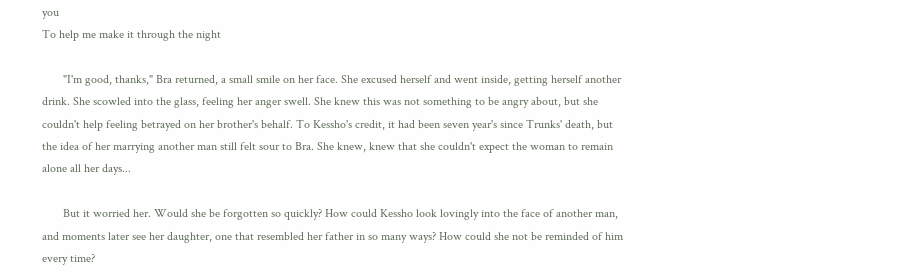you
To help me make it through the night

       "I'm good, thanks," Bra returned, a small smile on her face. She excused herself and went inside, getting herself another drink. She scowled into the glass, feeling her anger swell. She knew this was not something to be angry about, but she couldn't help feeling betrayed on her brother's behalf. To Kessho's credit, it had been seven year's since Trunks' death, but the idea of her marrying another man still felt sour to Bra. She knew, knew that she couldn't expect the woman to remain alone all her days...

       But it worried her. Would she be forgotten so quickly? How could Kessho look lovingly into the face of another man, and moments later see her daughter, one that resembled her father in so many ways? How could she not be reminded of him every time?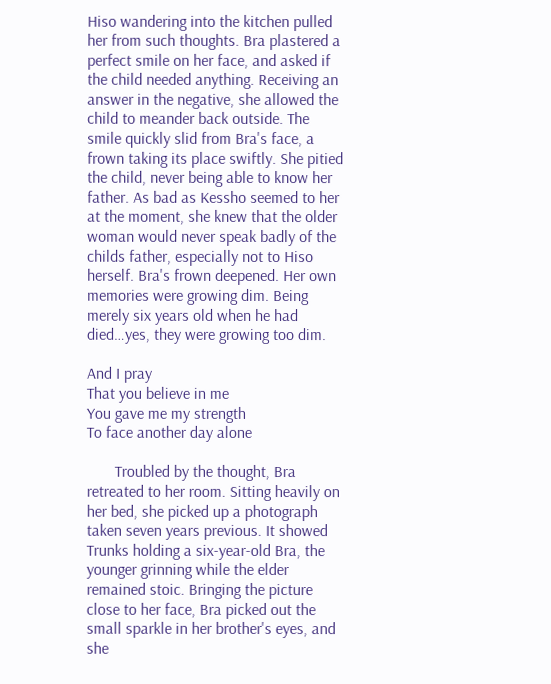Hiso wandering into the kitchen pulled her from such thoughts. Bra plastered a perfect smile on her face, and asked if the child needed anything. Receiving an answer in the negative, she allowed the child to meander back outside. The smile quickly slid from Bra's face, a frown taking its place swiftly. She pitied the child, never being able to know her father. As bad as Kessho seemed to her at the moment, she knew that the older woman would never speak badly of the childs father, especially not to Hiso herself. Bra's frown deepened. Her own memories were growing dim. Being merely six years old when he had died…yes, they were growing too dim.

And I pray
That you believe in me
You gave me my strength
To face another day alone

       Troubled by the thought, Bra retreated to her room. Sitting heavily on her bed, she picked up a photograph taken seven years previous. It showed Trunks holding a six-year-old Bra, the younger grinning while the elder remained stoic. Bringing the picture close to her face, Bra picked out the small sparkle in her brother's eyes, and she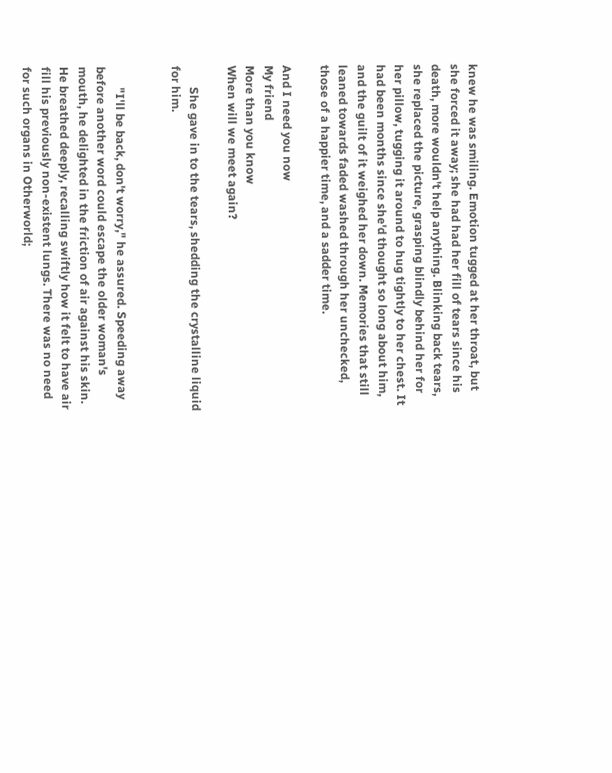knew he was smiling. Emotion tugged at her throat, but she forced it away; she had had her fill of tears since his death, more wouldn't help anything. Blinking back tears, she replaced the picture, grasping blindly behind her for her pillow, tugging it around to hug tightly to her chest. It had been months since she'd thought so long about him, and the guilt of it weighed her down. Memories that still leaned towards faded washed through her unchecked, those of a happier time, and a sadder time.

And I need you now
My friend
More than you know
When will we meet again?

       She gave in to the tears, shedding the crystalline liquid for him.


       "I'll be back, don't worry," he assured. Speeding away before another word could escape the older woman's mouth, he delighted in the friction of air against his skin. He breathed deeply, recalling swiftly how it felt to have air fill his previously non-existent lungs. There was no need for such organs in Otherworld;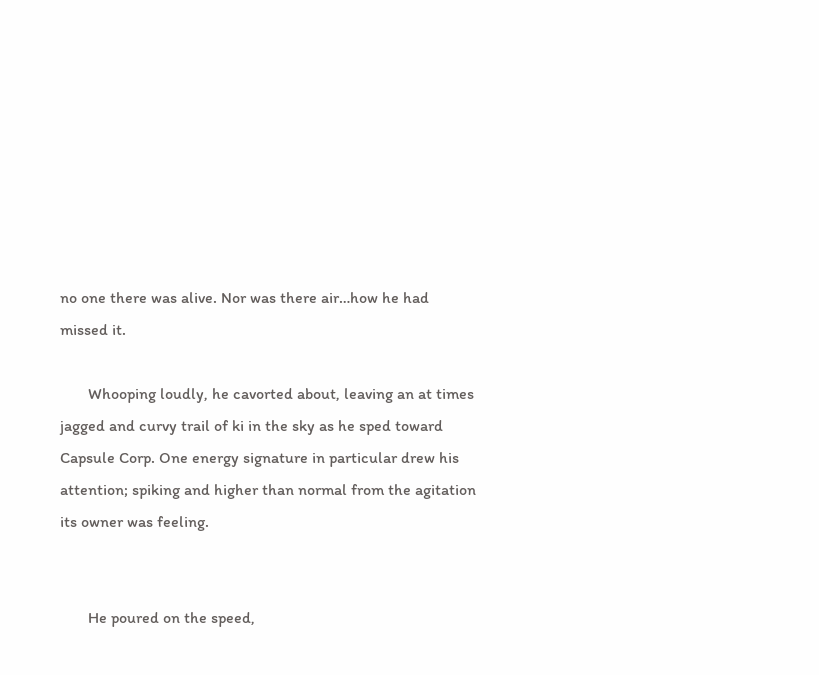no one there was alive. Nor was there air…how he had missed it.

       Whooping loudly, he cavorted about, leaving an at times jagged and curvy trail of ki in the sky as he sped toward Capsule Corp. One energy signature in particular drew his attention; spiking and higher than normal from the agitation its owner was feeling.


       He poured on the speed,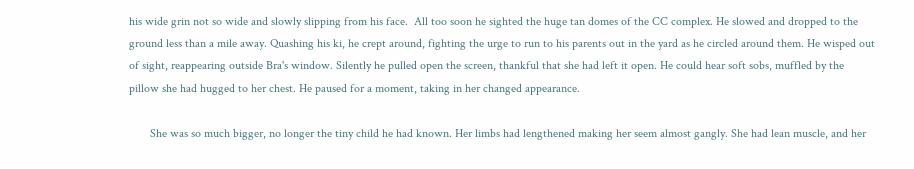his wide grin not so wide and slowly slipping from his face.  All too soon he sighted the huge tan domes of the CC complex. He slowed and dropped to the ground less than a mile away. Quashing his ki, he crept around, fighting the urge to run to his parents out in the yard as he circled around them. He wisped out of sight, reappearing outside Bra's window. Silently he pulled open the screen, thankful that she had left it open. He could hear soft sobs, muffled by the pillow she had hugged to her chest. He paused for a moment, taking in her changed appearance.

       She was so much bigger, no longer the tiny child he had known. Her limbs had lengthened making her seem almost gangly. She had lean muscle, and her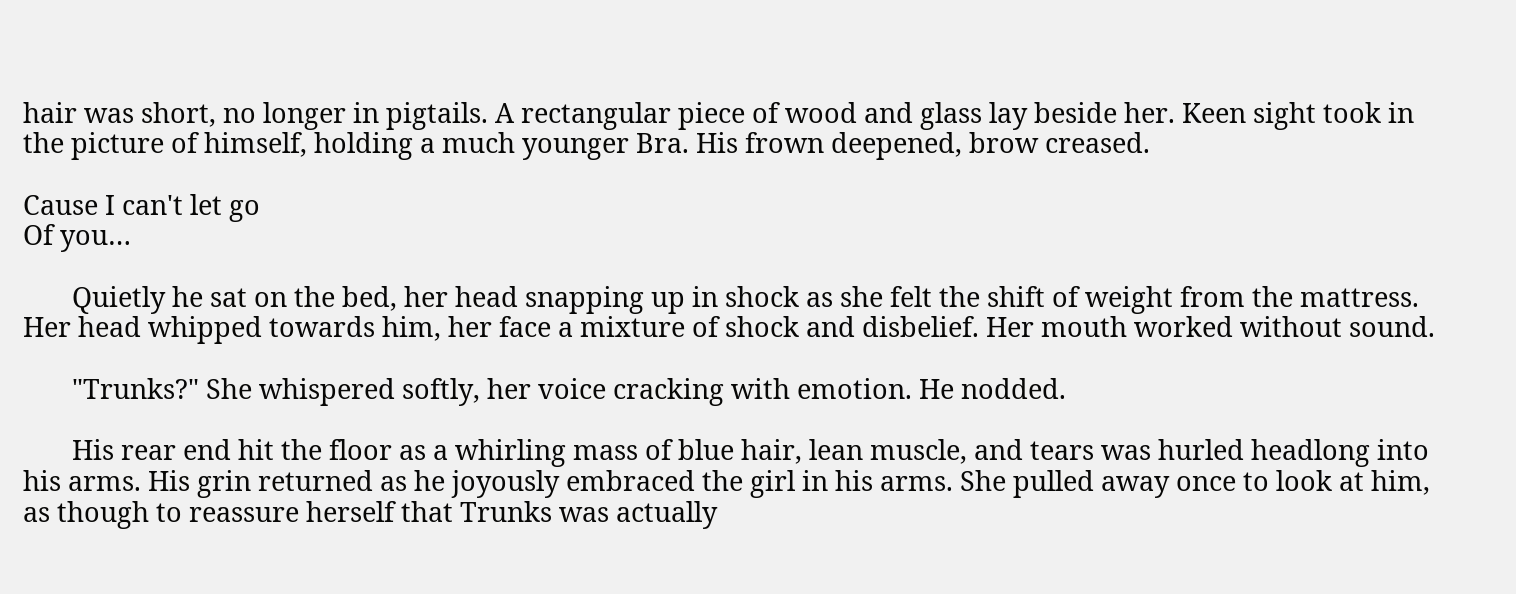hair was short, no longer in pigtails. A rectangular piece of wood and glass lay beside her. Keen sight took in the picture of himself, holding a much younger Bra. His frown deepened, brow creased.

Cause I can't let go
Of you…

       Quietly he sat on the bed, her head snapping up in shock as she felt the shift of weight from the mattress. Her head whipped towards him, her face a mixture of shock and disbelief. Her mouth worked without sound.

       "Trunks?" She whispered softly, her voice cracking with emotion. He nodded.

       His rear end hit the floor as a whirling mass of blue hair, lean muscle, and tears was hurled headlong into his arms. His grin returned as he joyously embraced the girl in his arms. She pulled away once to look at him, as though to reassure herself that Trunks was actually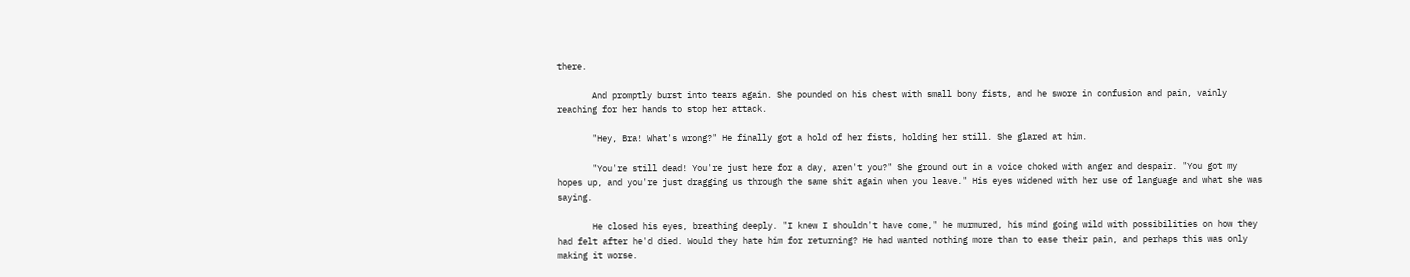there.

       And promptly burst into tears again. She pounded on his chest with small bony fists, and he swore in confusion and pain, vainly reaching for her hands to stop her attack.

       "Hey, Bra! What's wrong?" He finally got a hold of her fists, holding her still. She glared at him.

       "You're still dead! You're just here for a day, aren't you?" She ground out in a voice choked with anger and despair. "You got my hopes up, and you're just dragging us through the same shit again when you leave." His eyes widened with her use of language and what she was saying.

       He closed his eyes, breathing deeply. "I knew I shouldn't have come," he murmured, his mind going wild with possibilities on how they had felt after he'd died. Would they hate him for returning? He had wanted nothing more than to ease their pain, and perhaps this was only making it worse.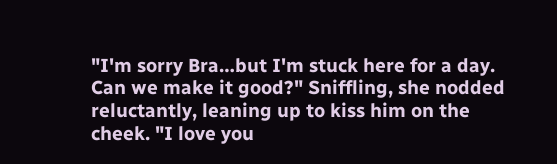"I'm sorry Bra…but I'm stuck here for a day. Can we make it good?" Sniffling, she nodded reluctantly, leaning up to kiss him on the cheek. "I love you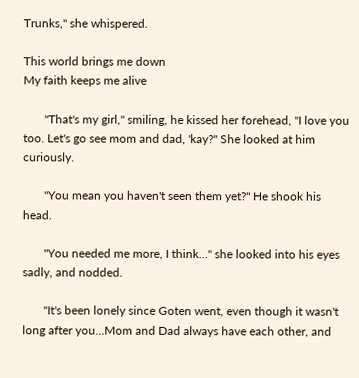Trunks," she whispered.

This world brings me down
My faith keeps me alive

       "That's my girl," smiling, he kissed her forehead, "I love you too. Let's go see mom and dad, 'kay?" She looked at him curiously.

       "You mean you haven't seen them yet?" He shook his head.

       "You needed me more, I think…" she looked into his eyes sadly, and nodded.

       "It's been lonely since Goten went, even though it wasn't long after you…Mom and Dad always have each other, and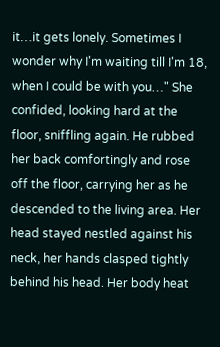it…it gets lonely. Sometimes I wonder why I'm waiting till I'm 18, when I could be with you…" She confided, looking hard at the floor, sniffling again. He rubbed her back comfortingly and rose off the floor, carrying her as he descended to the living area. Her head stayed nestled against his neck, her hands clasped tightly behind his head. Her body heat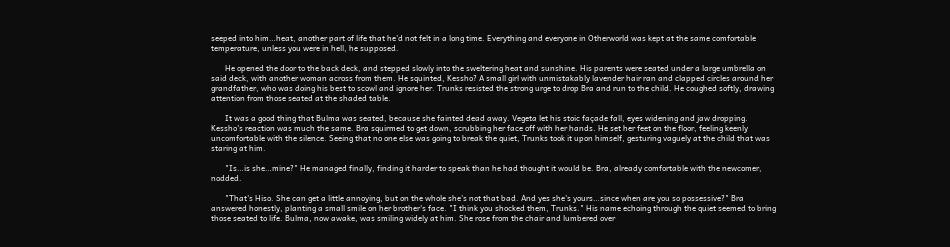seeped into him…heat, another part of life that he'd not felt in a long time. Everything and everyone in Otherworld was kept at the same comfortable temperature, unless you were in hell, he supposed.

       He opened the door to the back deck, and stepped slowly into the sweltering heat and sunshine. His parents were seated under a large umbrella on said deck, with another woman across from them. He squinted, Kessho? A small girl with unmistakably lavender hair ran and clapped circles around her grandfather, who was doing his best to scowl and ignore her. Trunks resisted the strong urge to drop Bra and run to the child. He coughed softly, drawing attention from those seated at the shaded table.

       It was a good thing that Bulma was seated, because she fainted dead away. Vegeta let his stoic façade fall, eyes widening and jaw dropping. Kessho's reaction was much the same. Bra squirmed to get down, scrubbing her face off with her hands. He set her feet on the floor, feeling keenly uncomfortable with the silence. Seeing that no one else was going to break the quiet, Trunks took it upon himself, gesturing vaguely at the child that was staring at him.

       "Is…is she…mine?" He managed finally, finding it harder to speak than he had thought it would be. Bra, already comfortable with the newcomer, nodded.

       "That's Hiso. She can get a little annoying, but on the whole she's not that bad. And yes she's yours…since when are you so possessive?" Bra answered honestly, planting a small smile on her brother's face. "I think you shocked them, Trunks." His name echoing through the quiet seemed to bring those seated to life. Bulma, now awake, was smiling widely at him. She rose from the chair and lumbered over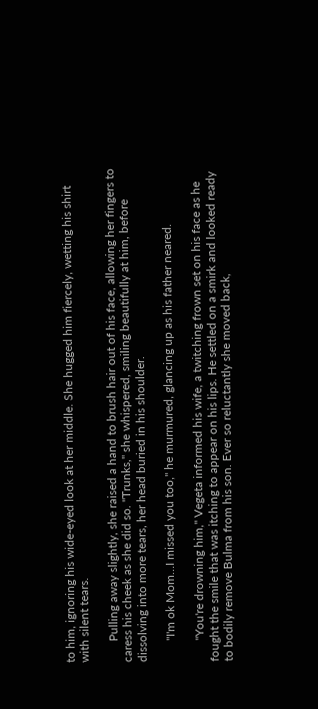to him, ignoring his wide-eyed look at her middle. She hugged him fiercely, wetting his shirt with silent tears.

       Pulling away slightly, she raised a hand to brush hair out of his face, allowing her fingers to caress his cheek as she did so. "Trunks," she whispered, smiling beautifully at him, before dissolving into more tears, her head buried in his shoulder.

       "I'm ok Mom…I missed you too," he murmured, glancing up as his father neared.

       "You're drowning him," Vegeta informed his wife, a twitching frown set on his face as he fought the smile that was itching to appear on his lips. He settled on a smirk and looked ready to bodily remove Bulma from his son. Ever so reluctantly she moved back,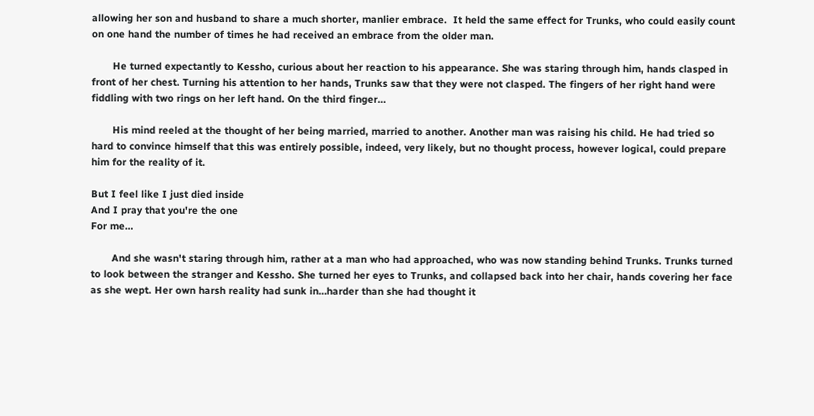allowing her son and husband to share a much shorter, manlier embrace.  It held the same effect for Trunks, who could easily count on one hand the number of times he had received an embrace from the older man.

       He turned expectantly to Kessho, curious about her reaction to his appearance. She was staring through him, hands clasped in front of her chest. Turning his attention to her hands, Trunks saw that they were not clasped. The fingers of her right hand were fiddling with two rings on her left hand. On the third finger…

       His mind reeled at the thought of her being married, married to another. Another man was raising his child. He had tried so hard to convince himself that this was entirely possible, indeed, very likely, but no thought process, however logical, could prepare him for the reality of it.

But I feel like I just died inside
And I pray that you're the one
For me…

       And she wasn't staring through him, rather at a man who had approached, who was now standing behind Trunks. Trunks turned to look between the stranger and Kessho. She turned her eyes to Trunks, and collapsed back into her chair, hands covering her face as she wept. Her own harsh reality had sunk in…harder than she had thought it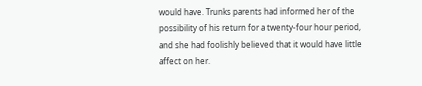would have. Trunks parents had informed her of the possibility of his return for a twenty-four hour period, and she had foolishly believed that it would have little affect on her.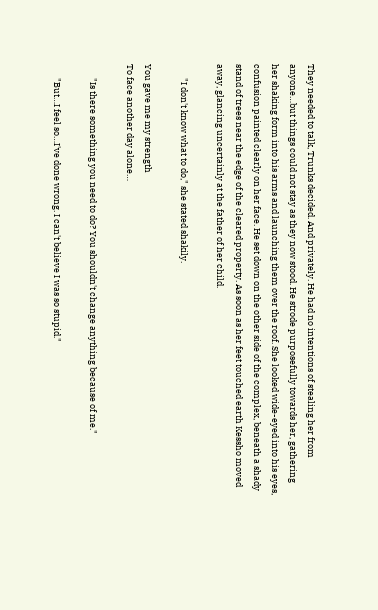They needed to talk, Trunks decided. And privately. He had no intentions of stealing her from anyone…but things could not stay as they now stood. He strode purposefully towards her, gathering her shaking form into his arms and launching them over the roof. She looked wide-eyed into his eyes, confusion painted clearly on her face. He set down on the other side of the complex, beneath a shady stand of trees near the edge of the cleared property. As soon as her feet touched earth Kessho moved away, glancing uncertainly at the father of her child.

       "I don't know what to do," she stated shakily.

You gave me my strength
To face another day alone…

       "Is there something you need to do? You shouldn't change anything because of me."

       "But…I feel so…I've done wrong. I can't believe I was so stupid."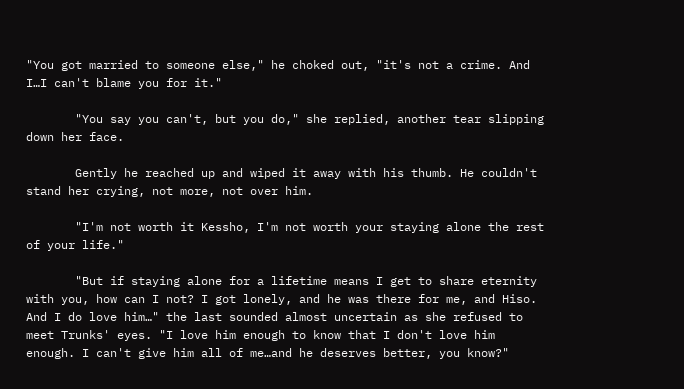"You got married to someone else," he choked out, "it's not a crime. And I…I can't blame you for it."

       "You say you can't, but you do," she replied, another tear slipping down her face.

       Gently he reached up and wiped it away with his thumb. He couldn't stand her crying, not more, not over him.

       "I'm not worth it Kessho, I'm not worth your staying alone the rest of your life."

       "But if staying alone for a lifetime means I get to share eternity with you, how can I not? I got lonely, and he was there for me, and Hiso. And I do love him…" the last sounded almost uncertain as she refused to meet Trunks' eyes. "I love him enough to know that I don't love him enough. I can't give him all of me…and he deserves better, you know?"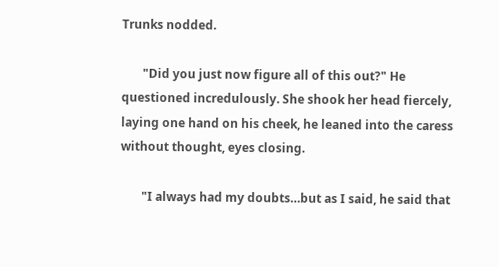Trunks nodded.

       "Did you just now figure all of this out?" He questioned incredulously. She shook her head fiercely, laying one hand on his cheek, he leaned into the caress without thought, eyes closing.

       "I always had my doubts…but as I said, he said that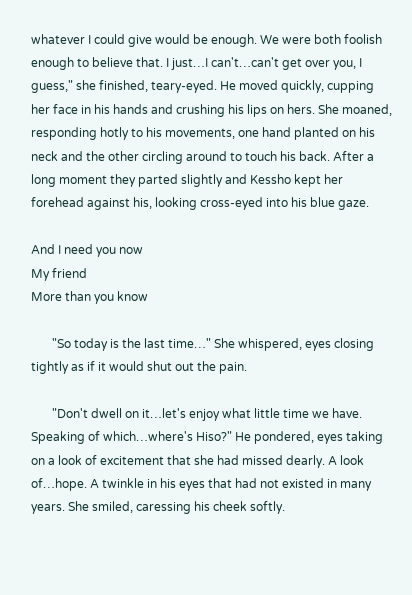whatever I could give would be enough. We were both foolish enough to believe that. I just…I can't…can't get over you, I guess," she finished, teary-eyed. He moved quickly, cupping her face in his hands and crushing his lips on hers. She moaned, responding hotly to his movements, one hand planted on his neck and the other circling around to touch his back. After a long moment they parted slightly and Kessho kept her forehead against his, looking cross-eyed into his blue gaze.

And I need you now
My friend
More than you know

       "So today is the last time…" She whispered, eyes closing tightly as if it would shut out the pain.

       "Don't dwell on it…let's enjoy what little time we have. Speaking of which…where's Hiso?" He pondered, eyes taking on a look of excitement that she had missed dearly. A look of…hope. A twinkle in his eyes that had not existed in many years. She smiled, caressing his cheek softly.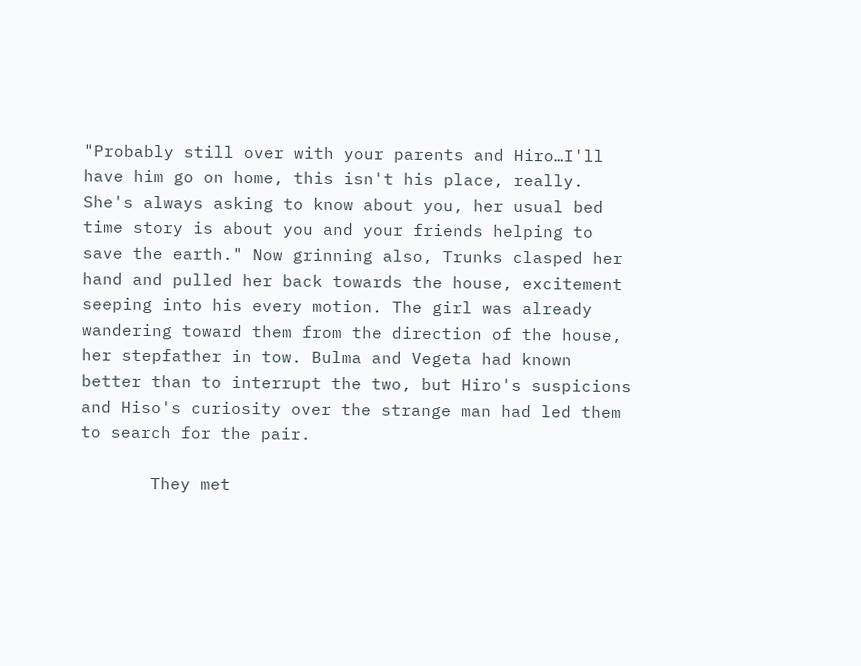"Probably still over with your parents and Hiro…I'll have him go on home, this isn't his place, really. She's always asking to know about you, her usual bed time story is about you and your friends helping to save the earth." Now grinning also, Trunks clasped her hand and pulled her back towards the house, excitement seeping into his every motion. The girl was already wandering toward them from the direction of the house, her stepfather in tow. Bulma and Vegeta had known better than to interrupt the two, but Hiro's suspicions and Hiso's curiosity over the strange man had led them to search for the pair.

       They met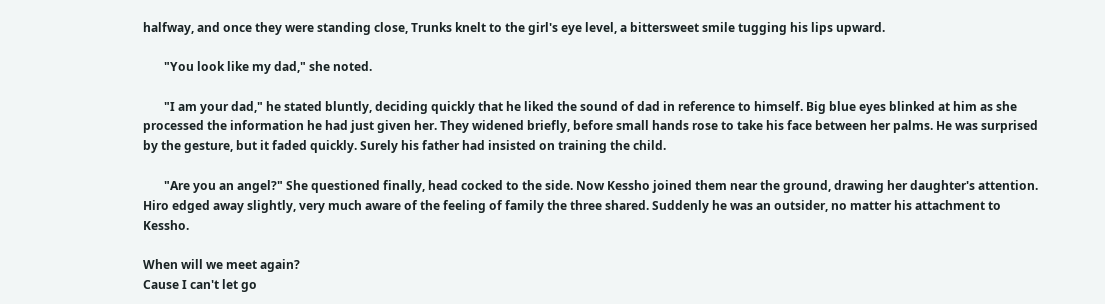halfway, and once they were standing close, Trunks knelt to the girl's eye level, a bittersweet smile tugging his lips upward.

       "You look like my dad," she noted.

       "I am your dad," he stated bluntly, deciding quickly that he liked the sound of dad in reference to himself. Big blue eyes blinked at him as she processed the information he had just given her. They widened briefly, before small hands rose to take his face between her palms. He was surprised by the gesture, but it faded quickly. Surely his father had insisted on training the child.

       "Are you an angel?" She questioned finally, head cocked to the side. Now Kessho joined them near the ground, drawing her daughter's attention. Hiro edged away slightly, very much aware of the feeling of family the three shared. Suddenly he was an outsider, no matter his attachment to Kessho.

When will we meet again?
Cause I can't let go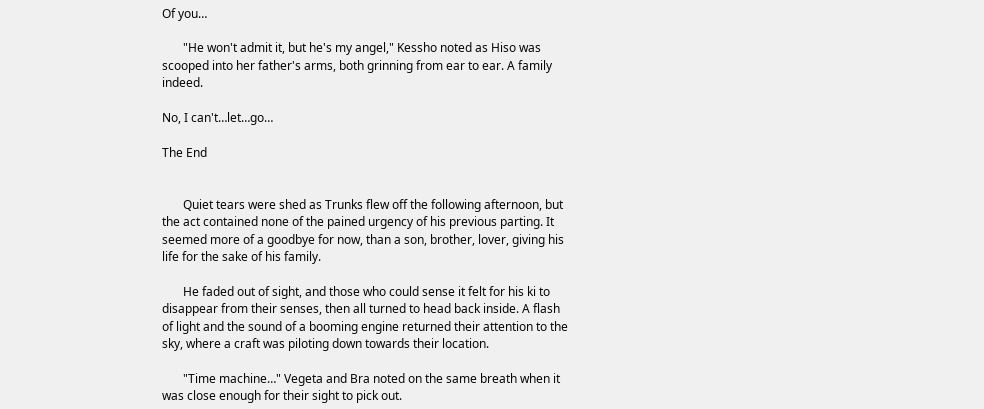Of you…

       "He won't admit it, but he's my angel," Kessho noted as Hiso was scooped into her father's arms, both grinning from ear to ear. A family indeed.

No, I can't…let…go…

The End


       Quiet tears were shed as Trunks flew off the following afternoon, but the act contained none of the pained urgency of his previous parting. It seemed more of a goodbye for now, than a son, brother, lover, giving his life for the sake of his family.

       He faded out of sight, and those who could sense it felt for his ki to disappear from their senses, then all turned to head back inside. A flash of light and the sound of a booming engine returned their attention to the sky, where a craft was piloting down towards their location.

       "Time machine…" Vegeta and Bra noted on the same breath when it was close enough for their sight to pick out.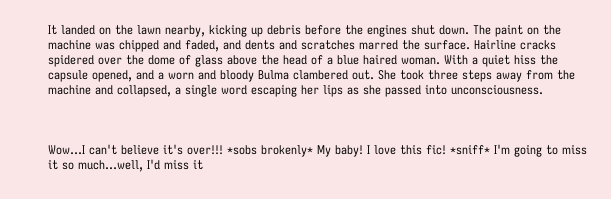It landed on the lawn nearby, kicking up debris before the engines shut down. The paint on the machine was chipped and faded, and dents and scratches marred the surface. Hairline cracks spidered over the dome of glass above the head of a blue haired woman. With a quiet hiss the capsule opened, and a worn and bloody Bulma clambered out. She took three steps away from the machine and collapsed, a single word escaping her lips as she passed into unconsciousness.



Wow…I can't believe it's over!!! *sobs brokenly* My baby! I love this fic! *sniff* I'm going to miss it so much…well, I'd miss it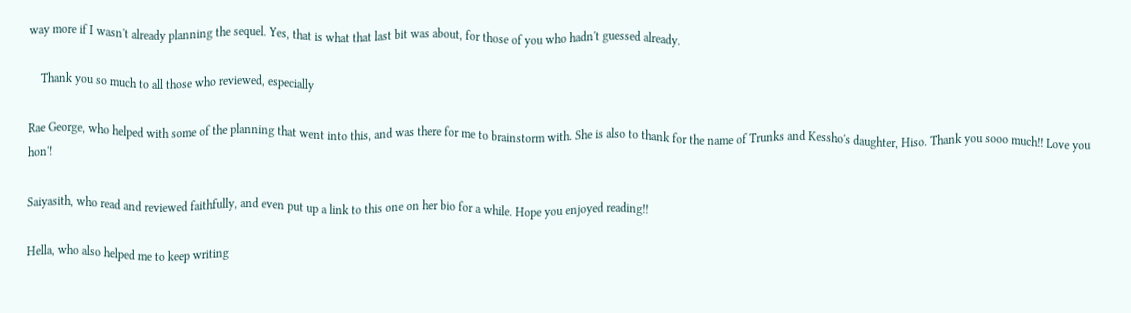way more if I wasn't already planning the sequel. Yes, that is what that last bit was about, for those of you who hadn't guessed already.

    Thank you so much to all those who reviewed, especially

Rae George, who helped with some of the planning that went into this, and was there for me to brainstorm with. She is also to thank for the name of Trunks and Kessho's daughter, Hiso. Thank you sooo much!! Love you hon'!

Saiyasith, who read and reviewed faithfully, and even put up a link to this one on her bio for a while. Hope you enjoyed reading!!

Hella, who also helped me to keep writing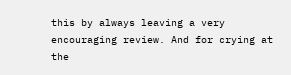this by always leaving a very encouraging review. And for crying at the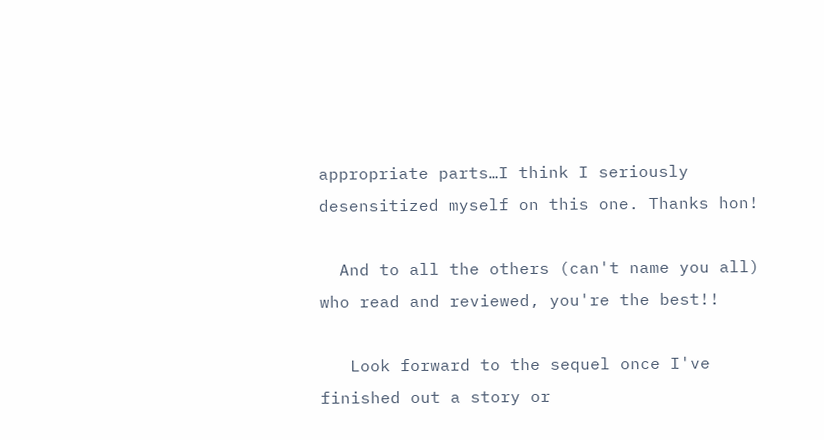appropriate parts…I think I seriously desensitized myself on this one. Thanks hon!

  And to all the others (can't name you all) who read and reviewed, you're the best!!

   Look forward to the sequel once I've finished out a story or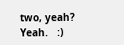two, yeah? Yeah.   :)